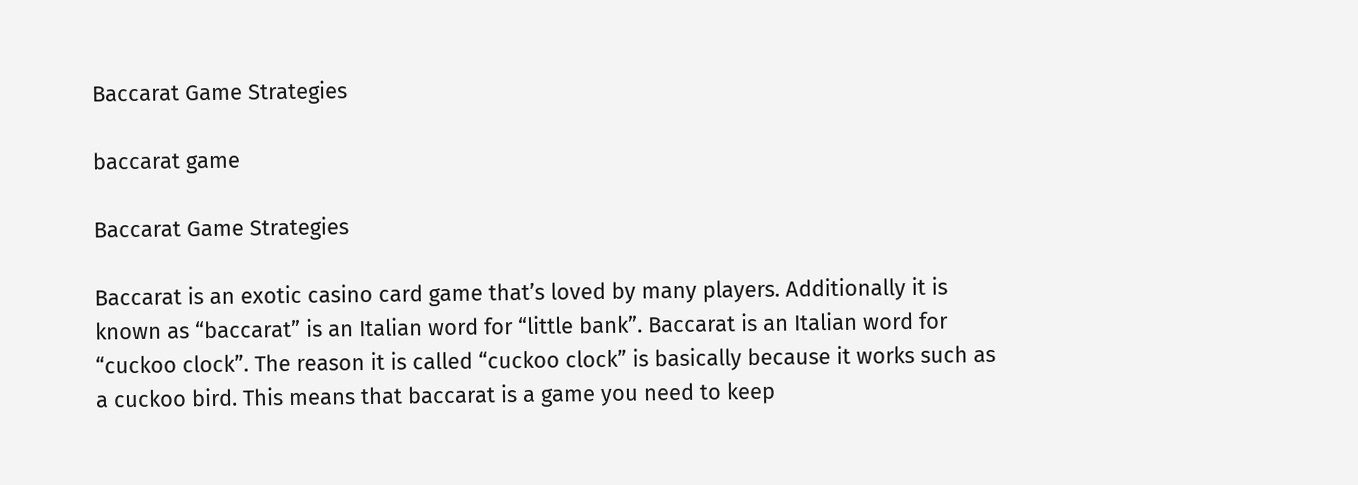Baccarat Game Strategies

baccarat game

Baccarat Game Strategies

Baccarat is an exotic casino card game that’s loved by many players. Additionally it is known as “baccarat” is an Italian word for “little bank”. Baccarat is an Italian word for “cuckoo clock”. The reason it is called “cuckoo clock” is basically because it works such as a cuckoo bird. This means that baccarat is a game you need to keep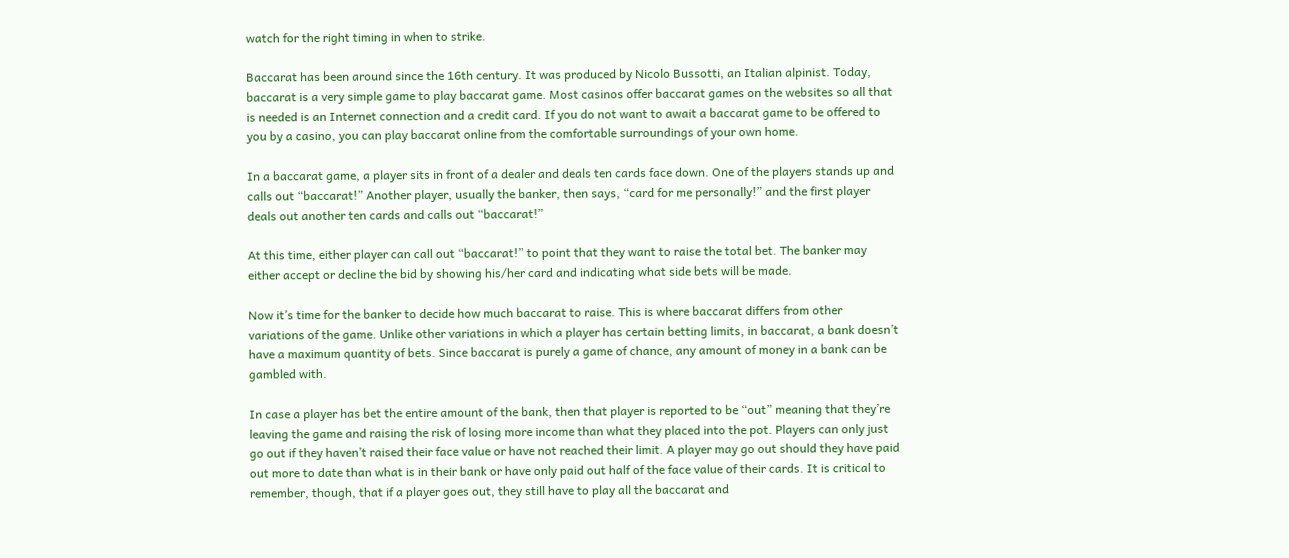watch for the right timing in when to strike.

Baccarat has been around since the 16th century. It was produced by Nicolo Bussotti, an Italian alpinist. Today, baccarat is a very simple game to play baccarat game. Most casinos offer baccarat games on the websites so all that is needed is an Internet connection and a credit card. If you do not want to await a baccarat game to be offered to you by a casino, you can play baccarat online from the comfortable surroundings of your own home.

In a baccarat game, a player sits in front of a dealer and deals ten cards face down. One of the players stands up and calls out “baccarat!” Another player, usually the banker, then says, “card for me personally!” and the first player deals out another ten cards and calls out “baccarat!”

At this time, either player can call out “baccarat!” to point that they want to raise the total bet. The banker may either accept or decline the bid by showing his/her card and indicating what side bets will be made.

Now it’s time for the banker to decide how much baccarat to raise. This is where baccarat differs from other variations of the game. Unlike other variations in which a player has certain betting limits, in baccarat, a bank doesn’t have a maximum quantity of bets. Since baccarat is purely a game of chance, any amount of money in a bank can be gambled with.

In case a player has bet the entire amount of the bank, then that player is reported to be “out” meaning that they’re leaving the game and raising the risk of losing more income than what they placed into the pot. Players can only just go out if they haven’t raised their face value or have not reached their limit. A player may go out should they have paid out more to date than what is in their bank or have only paid out half of the face value of their cards. It is critical to remember, though, that if a player goes out, they still have to play all the baccarat and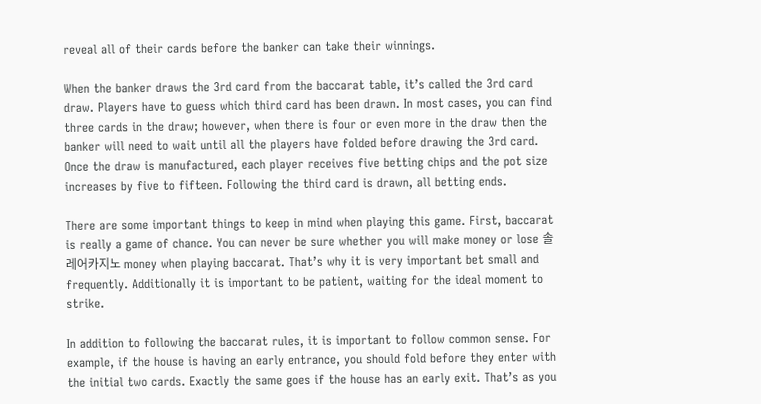reveal all of their cards before the banker can take their winnings.

When the banker draws the 3rd card from the baccarat table, it’s called the 3rd card draw. Players have to guess which third card has been drawn. In most cases, you can find three cards in the draw; however, when there is four or even more in the draw then the banker will need to wait until all the players have folded before drawing the 3rd card. Once the draw is manufactured, each player receives five betting chips and the pot size increases by five to fifteen. Following the third card is drawn, all betting ends.

There are some important things to keep in mind when playing this game. First, baccarat is really a game of chance. You can never be sure whether you will make money or lose 솔레어카지노 money when playing baccarat. That’s why it is very important bet small and frequently. Additionally it is important to be patient, waiting for the ideal moment to strike.

In addition to following the baccarat rules, it is important to follow common sense. For example, if the house is having an early entrance, you should fold before they enter with the initial two cards. Exactly the same goes if the house has an early exit. That’s as you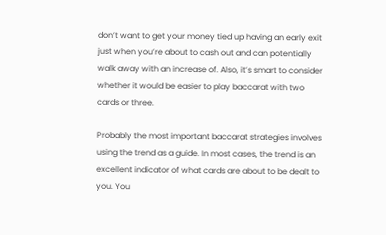don’t want to get your money tied up having an early exit just when you’re about to cash out and can potentially walk away with an increase of. Also, it’s smart to consider whether it would be easier to play baccarat with two cards or three.

Probably the most important baccarat strategies involves using the trend as a guide. In most cases, the trend is an excellent indicator of what cards are about to be dealt to you. You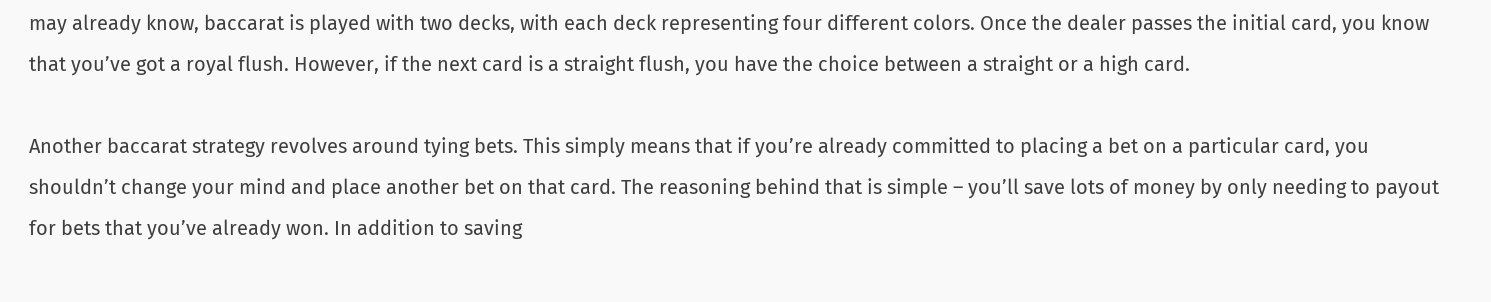may already know, baccarat is played with two decks, with each deck representing four different colors. Once the dealer passes the initial card, you know that you’ve got a royal flush. However, if the next card is a straight flush, you have the choice between a straight or a high card.

Another baccarat strategy revolves around tying bets. This simply means that if you’re already committed to placing a bet on a particular card, you shouldn’t change your mind and place another bet on that card. The reasoning behind that is simple – you’ll save lots of money by only needing to payout for bets that you’ve already won. In addition to saving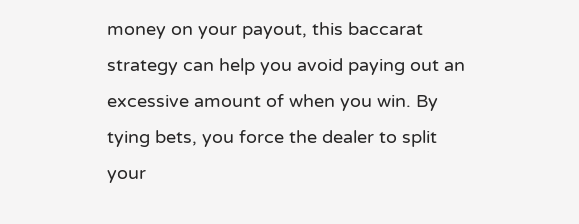money on your payout, this baccarat strategy can help you avoid paying out an excessive amount of when you win. By tying bets, you force the dealer to split your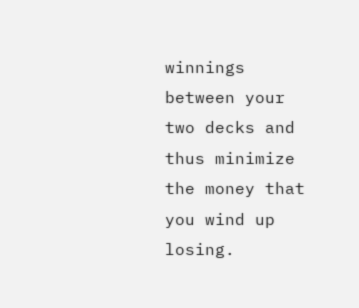winnings between your two decks and thus minimize the money that you wind up losing.